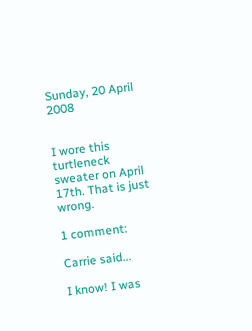Sunday, 20 April 2008


I wore this turtleneck sweater on April 17th. That is just wrong.

1 comment:

Carrie said...

I know! I was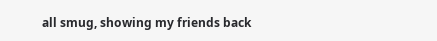all smug, showing my friends back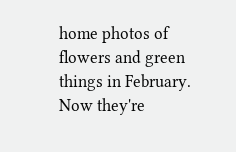home photos of flowers and green things in February. Now they're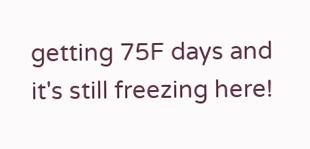getting 75F days and it's still freezing here!